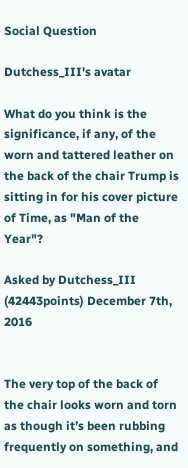Social Question

Dutchess_III's avatar

What do you think is the significance, if any, of the worn and tattered leather on the back of the chair Trump is sitting in for his cover picture of Time, as "Man of the Year"?

Asked by Dutchess_III (42443points) December 7th, 2016


The very top of the back of the chair looks worn and torn as though it’s been rubbing frequently on something, and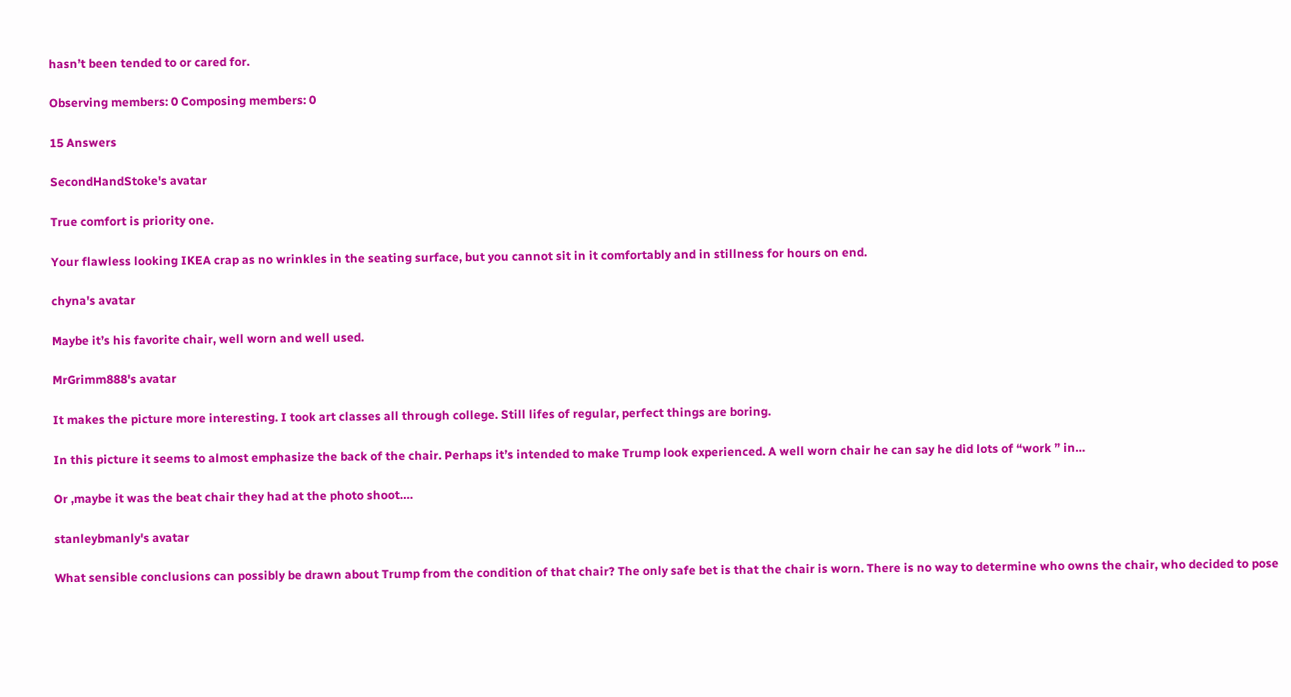hasn’t been tended to or cared for.

Observing members: 0 Composing members: 0

15 Answers

SecondHandStoke's avatar

True comfort is priority one.

Your flawless looking IKEA crap as no wrinkles in the seating surface, but you cannot sit in it comfortably and in stillness for hours on end.

chyna's avatar

Maybe it’s his favorite chair, well worn and well used.

MrGrimm888's avatar

It makes the picture more interesting. I took art classes all through college. Still lifes of regular, perfect things are boring.

In this picture it seems to almost emphasize the back of the chair. Perhaps it’s intended to make Trump look experienced. A well worn chair he can say he did lots of “work ” in…

Or ,maybe it was the beat chair they had at the photo shoot….

stanleybmanly's avatar

What sensible conclusions can possibly be drawn about Trump from the condition of that chair? The only safe bet is that the chair is worn. There is no way to determine who owns the chair, who decided to pose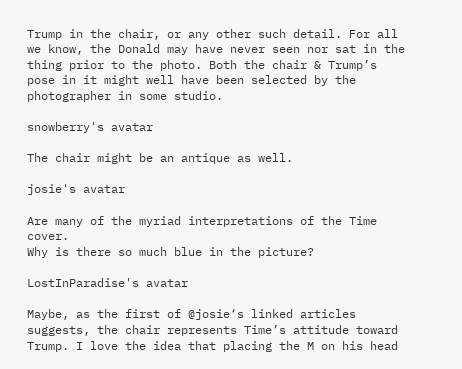Trump in the chair, or any other such detail. For all we know, the Donald may have never seen nor sat in the thing prior to the photo. Both the chair & Trump’s pose in it might well have been selected by the photographer in some studio.

snowberry's avatar

The chair might be an antique as well.

josie's avatar

Are many of the myriad interpretations of the Time cover.
Why is there so much blue in the picture?

LostInParadise's avatar

Maybe, as the first of @josie‘s linked articles suggests, the chair represents Time’s attitude toward Trump. I love the idea that placing the M on his head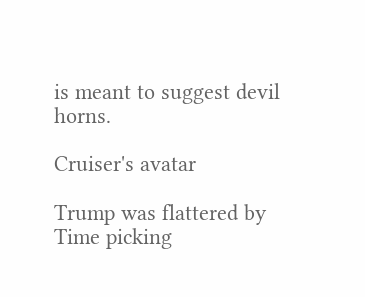is meant to suggest devil horns.

Cruiser's avatar

Trump was flattered by Time picking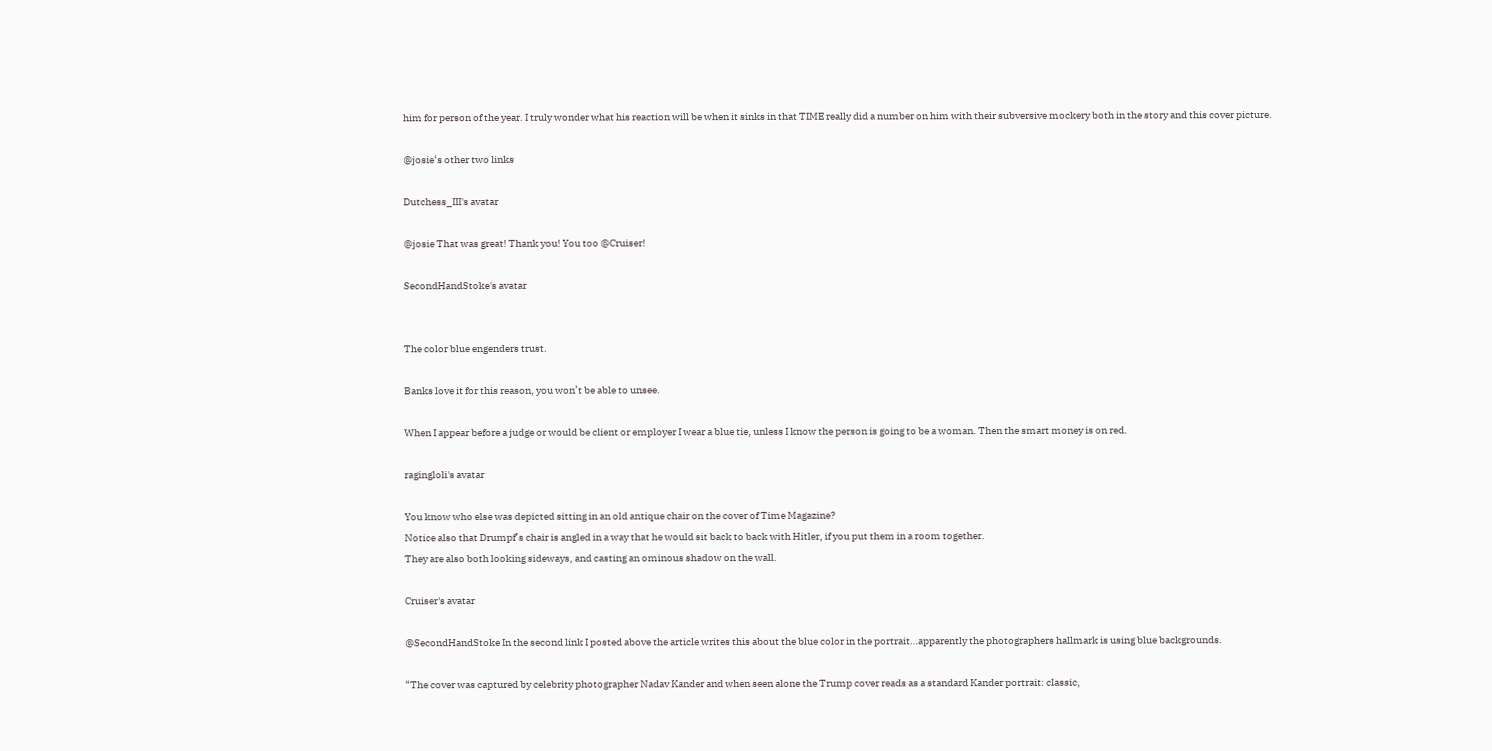him for person of the year. I truly wonder what his reaction will be when it sinks in that TIME really did a number on him with their subversive mockery both in the story and this cover picture.

@josie‘s other two links

Dutchess_III's avatar

@josie That was great! Thank you! You too @Cruiser!

SecondHandStoke's avatar


The color blue engenders trust.

Banks love it for this reason, you won’t be able to unsee.

When I appear before a judge or would be client or employer I wear a blue tie, unless I know the person is going to be a woman. Then the smart money is on red.

ragingloli's avatar

You know who else was depicted sitting in an old antique chair on the cover of Time Magazine?
Notice also that Drumpf’s chair is angled in a way that he would sit back to back with Hitler, if you put them in a room together.
They are also both looking sideways, and casting an ominous shadow on the wall.

Cruiser's avatar

@SecondHandStoke In the second link I posted above the article writes this about the blue color in the portrait…apparently the photographers hallmark is using blue backgrounds.

“The cover was captured by celebrity photographer Nadav Kander and when seen alone the Trump cover reads as a standard Kander portrait: classic,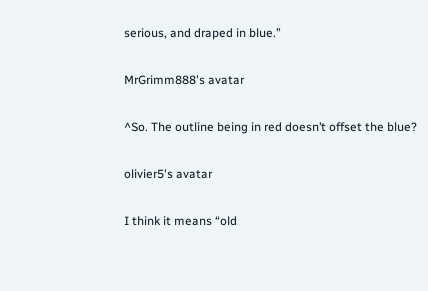serious, and draped in blue.”

MrGrimm888's avatar

^So. The outline being in red doesn’t offset the blue?

olivier5's avatar

I think it means “old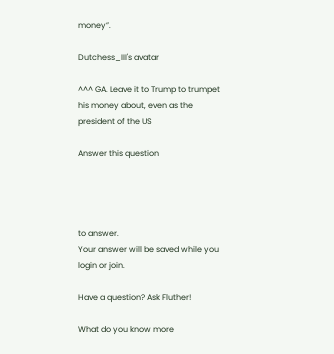money”.

Dutchess_III's avatar

^^^ GA. Leave it to Trump to trumpet his money about, even as the president of the US

Answer this question




to answer.
Your answer will be saved while you login or join.

Have a question? Ask Fluther!

What do you know more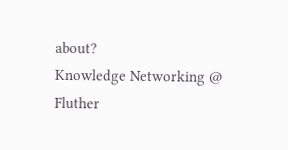about?
Knowledge Networking @ Fluther